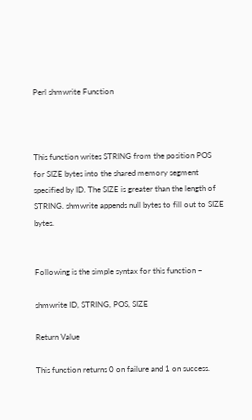Perl shmwrite Function



This function writes STRING from the position POS for SIZE bytes into the shared memory segment specified by ID. The SIZE is greater than the length of STRING. shmwrite appends null bytes to fill out to SIZE bytes.


Following is the simple syntax for this function −

shmwrite ID, STRING, POS, SIZE

Return Value

This function returns 0 on failure and 1 on success.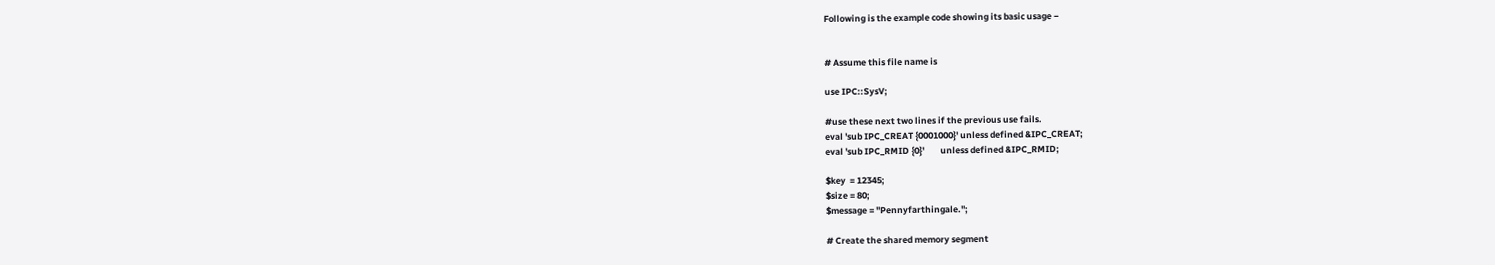Following is the example code showing its basic usage −


# Assume this file name is

use IPC::SysV;

#use these next two lines if the previous use fails.
eval 'sub IPC_CREAT {0001000}' unless defined &IPC_CREAT;
eval 'sub IPC_RMID {0}'        unless defined &IPC_RMID;

$key  = 12345;
$size = 80;
$message = "Pennyfarthingale.";

# Create the shared memory segment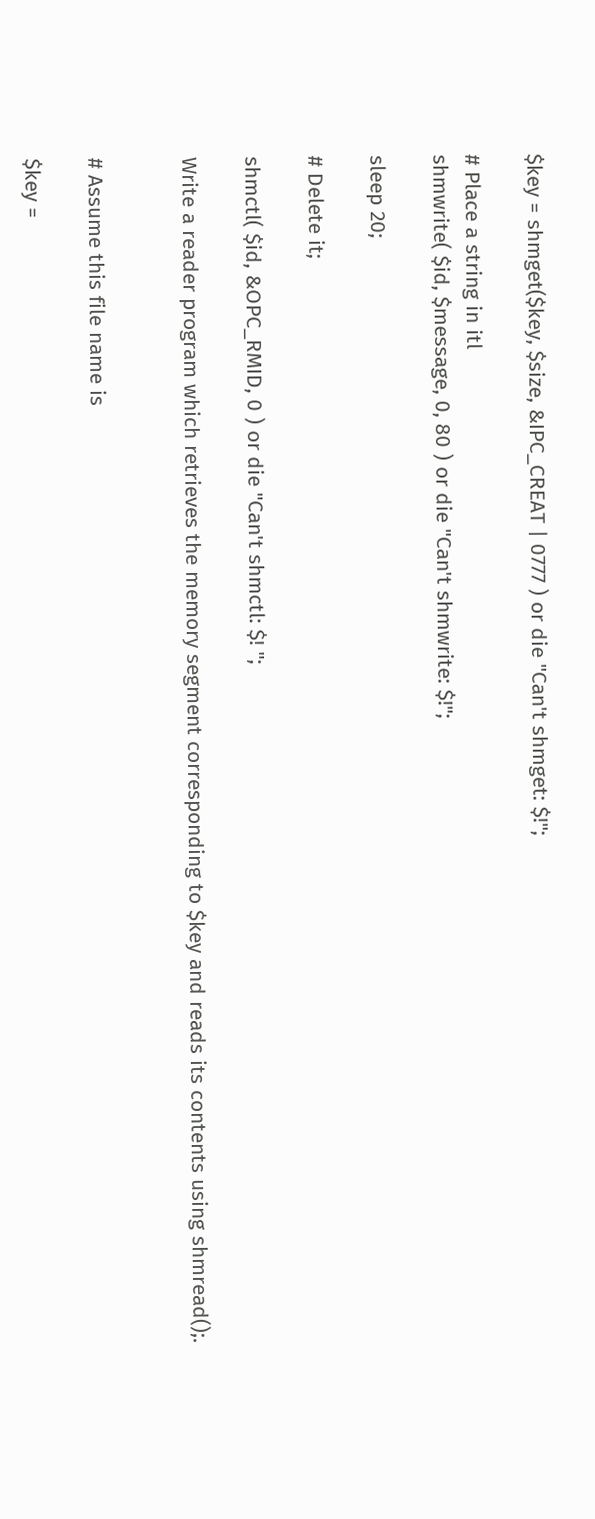$key = shmget($key, $size, &IPC_CREAT | 0777 ) or die "Can't shmget: $!";

# Place a string in itl
shmwrite( $id, $message, 0, 80 ) or die "Can't shmwrite: $!";

sleep 20;

# Delete it;

shmctl( $id, &OPC_RMID, 0 ) or die "Can't shmctl: $! ";

Write a reader program which retrieves the memory segment corresponding to $key and reads its contents using shmread();.


# Assume this file name is

$key =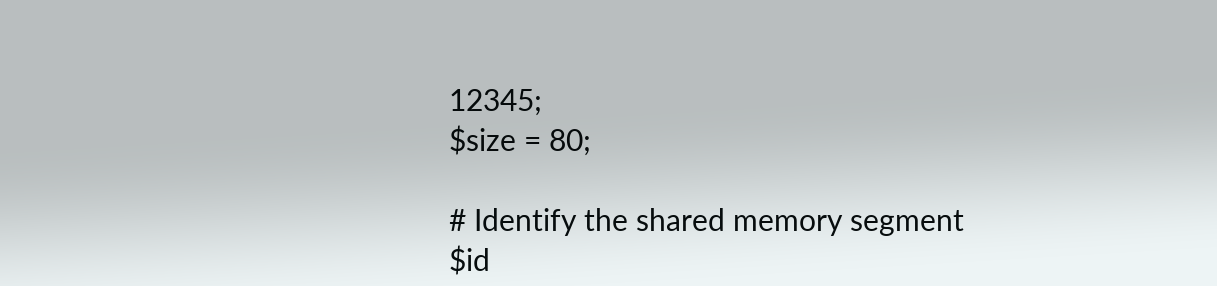12345;
$size = 80;

# Identify the shared memory segment
$id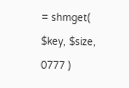= shmget( $key, $size, 0777 )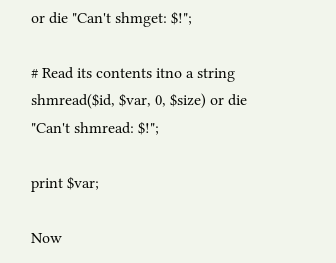or die "Can't shmget: $!";

# Read its contents itno a string
shmread($id, $var, 0, $size) or die "Can't shmread: $!";

print $var;

Now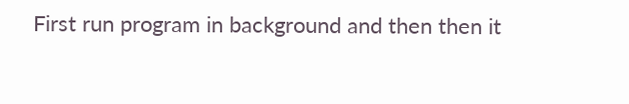First run program in background and then then it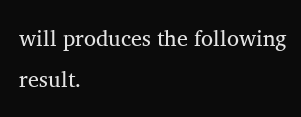will produces the following result.